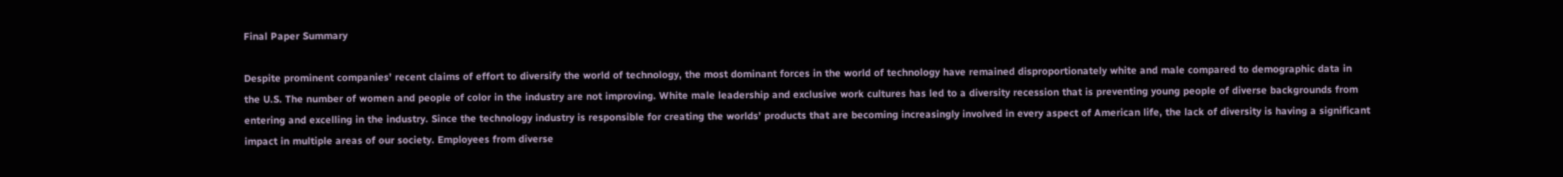Final Paper Summary

Despite prominent companies’ recent claims of effort to diversify the world of technology, the most dominant forces in the world of technology have remained disproportionately white and male compared to demographic data in the U.S. The number of women and people of color in the industry are not improving. White male leadership and exclusive work cultures has led to a diversity recession that is preventing young people of diverse backgrounds from entering and excelling in the industry. Since the technology industry is responsible for creating the worlds’ products that are becoming increasingly involved in every aspect of American life, the lack of diversity is having a significant impact in multiple areas of our society. Employees from diverse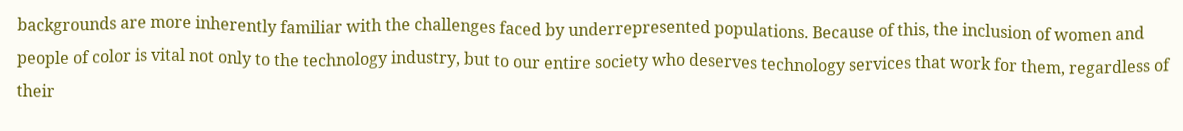backgrounds are more inherently familiar with the challenges faced by underrepresented populations. Because of this, the inclusion of women and people of color is vital not only to the technology industry, but to our entire society who deserves technology services that work for them, regardless of their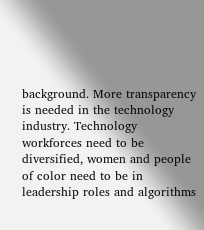background. More transparency is needed in the technology industry. Technology workforces need to be diversified, women and people of color need to be in leadership roles and algorithms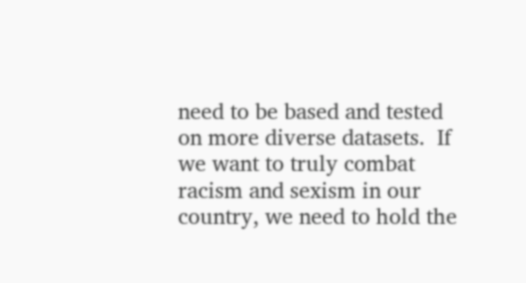need to be based and tested on more diverse datasets.  If we want to truly combat racism and sexism in our country, we need to hold the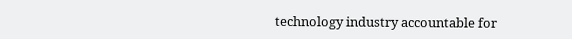technology industry accountable for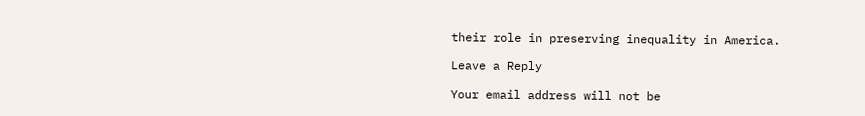their role in preserving inequality in America.

Leave a Reply

Your email address will not be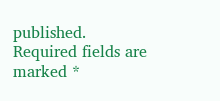published. Required fields are marked *